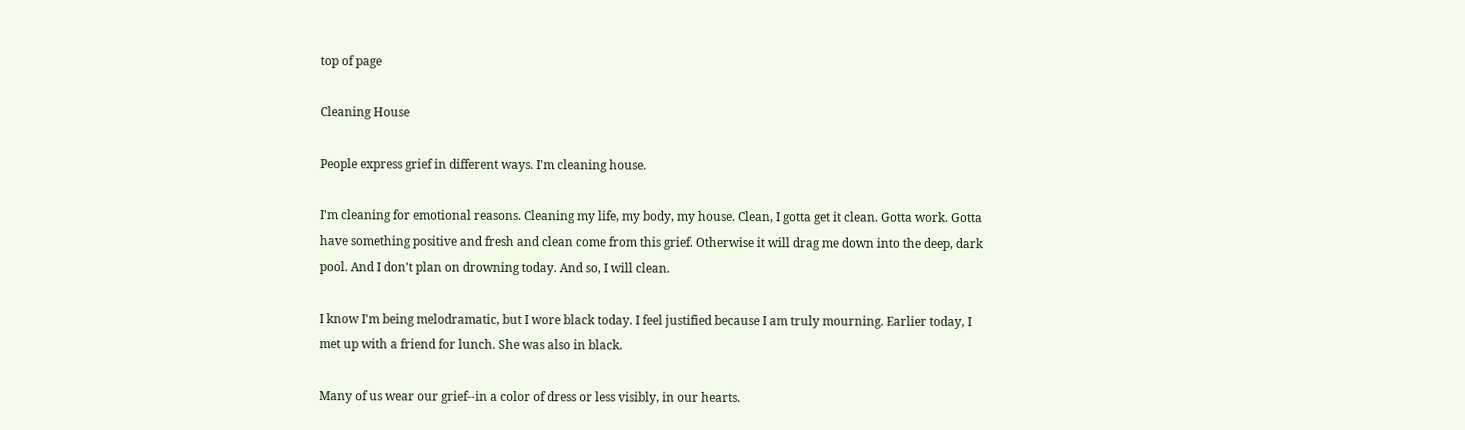top of page

Cleaning House

People express grief in different ways. I'm cleaning house.

I'm cleaning for emotional reasons. Cleaning my life, my body, my house. Clean, I gotta get it clean. Gotta work. Gotta have something positive and fresh and clean come from this grief. Otherwise it will drag me down into the deep, dark pool. And I don't plan on drowning today. And so, I will clean.

I know I'm being melodramatic, but I wore black today. I feel justified because I am truly mourning. Earlier today, I met up with a friend for lunch. She was also in black.

Many of us wear our grief--in a color of dress or less visibly, in our hearts.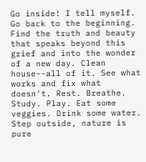Go inside! I tell myself. Go back to the beginning. Find the truth and beauty that speaks beyond this grief and into the wonder of a new day. Clean house--all of it. See what works and fix what doesn't. Rest. Breathe. Study. Play. Eat some veggies. Drink some water. Step outside, nature is pure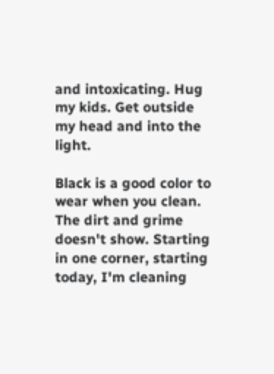and intoxicating. Hug my kids. Get outside my head and into the light.

Black is a good color to wear when you clean. The dirt and grime doesn't show. Starting in one corner, starting today, I'm cleaning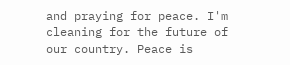and praying for peace. I'm cleaning for the future of our country. Peace is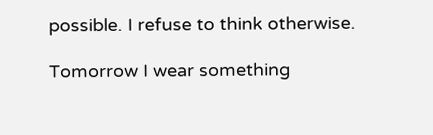possible. I refuse to think otherwise.

Tomorrow I wear something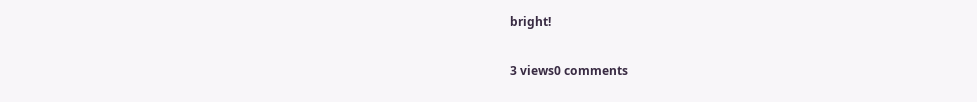bright!

3 views0 comments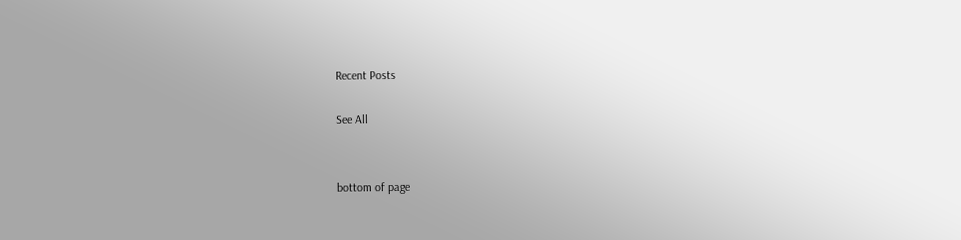Recent Posts

See All


bottom of page